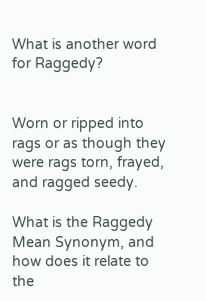What is another word for Raggedy?


Worn or ripped into rags or as though they were rags torn, frayed, and ragged seedy.

What is the Raggedy Mean Synonym, and how does it relate to the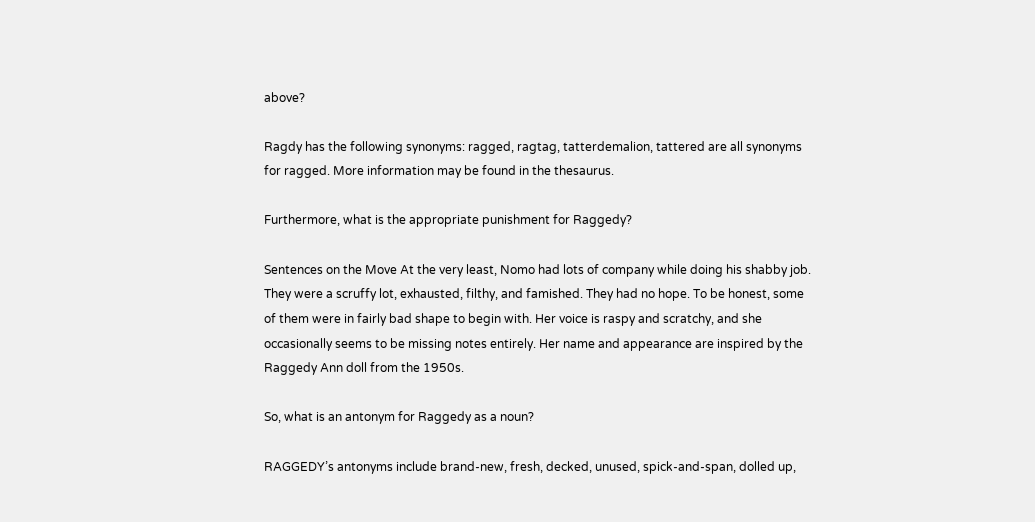above?

Ragdy has the following synonyms: ragged, ragtag, tatterdemalion, tattered are all synonyms for ragged. More information may be found in the thesaurus.

Furthermore, what is the appropriate punishment for Raggedy?

Sentences on the Move At the very least, Nomo had lots of company while doing his shabby job. They were a scruffy lot, exhausted, filthy, and famished. They had no hope. To be honest, some of them were in fairly bad shape to begin with. Her voice is raspy and scratchy, and she occasionally seems to be missing notes entirely. Her name and appearance are inspired by the Raggedy Ann doll from the 1950s.

So, what is an antonym for Raggedy as a noun?

RAGGEDY’s antonyms include brand-new, fresh, decked, unused, spick-and-span, dolled up,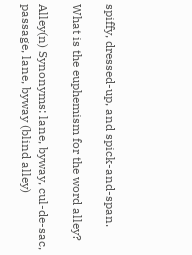spiffy, dressed-up, and spick-and-span.

What is the euphemism for the word alley?

Alley(n) Synonyms: lane, byway, cul-de-sac, passage, lane, byway (blind alley)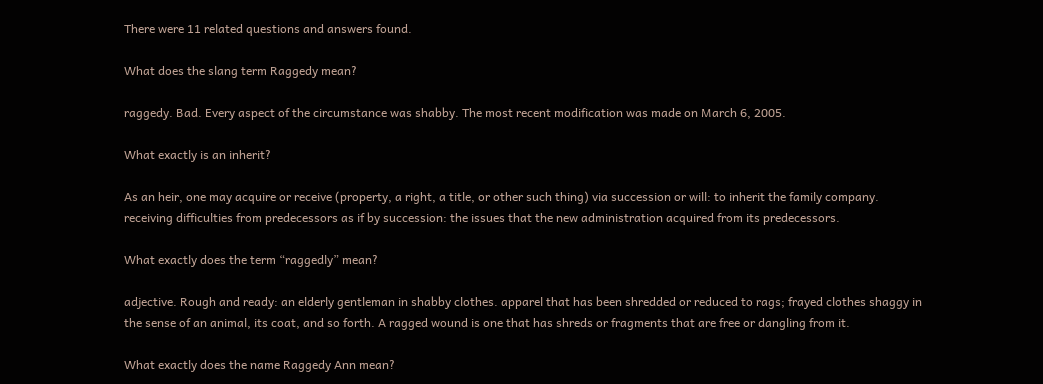There were 11 related questions and answers found.

What does the slang term Raggedy mean?

raggedy. Bad. Every aspect of the circumstance was shabby. The most recent modification was made on March 6, 2005.

What exactly is an inherit?

As an heir, one may acquire or receive (property, a right, a title, or other such thing) via succession or will: to inherit the family company. receiving difficulties from predecessors as if by succession: the issues that the new administration acquired from its predecessors.

What exactly does the term “raggedly” mean?

adjective. Rough and ready: an elderly gentleman in shabby clothes. apparel that has been shredded or reduced to rags; frayed clothes shaggy in the sense of an animal, its coat, and so forth. A ragged wound is one that has shreds or fragments that are free or dangling from it.

What exactly does the name Raggedy Ann mean?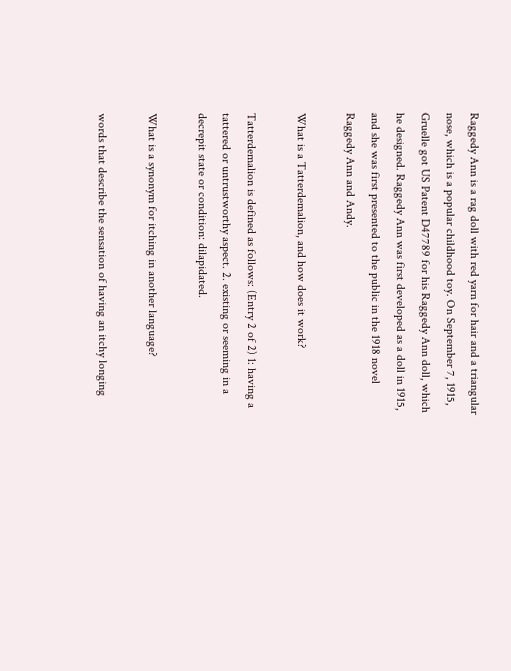Raggedy Ann is a rag doll with red yarn for hair and a triangular nose, which is a popular childhood toy. On September 7, 1915, Gruelle got US Patent D47789 for his Raggedy Ann doll, which he designed. Raggedy Ann was first developed as a doll in 1915, and she was first presented to the public in the 1918 novel Raggedy Ann and Andy.

What is a Tatterdemalion, and how does it work?

Tatterdemalion is defined as follows: (Entry 2 of 2) 1: having a tattered or untrustworthy aspect. 2. existing or seeming in a decrepit state or condition: dilapidated.

What is a synonym for itching in another language?

words that describe the sensation of having an itchy longing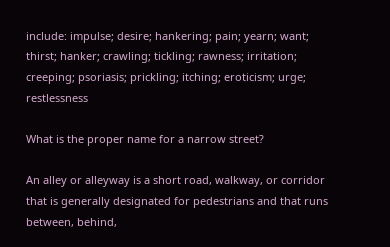include: impulse; desire; hankering; pain; yearn; want; thirst; hanker; crawling; tickling; rawness; irritation; creeping; psoriasis; prickling; itching; eroticism; urge; restlessness

What is the proper name for a narrow street?

An alley or alleyway is a short road, walkway, or corridor that is generally designated for pedestrians and that runs between, behind,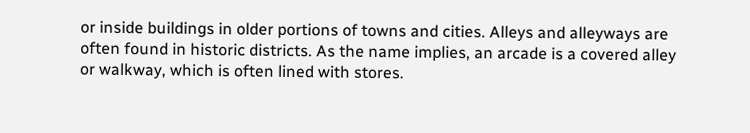or inside buildings in older portions of towns and cities. Alleys and alleyways are often found in historic districts. As the name implies, an arcade is a covered alley or walkway, which is often lined with stores.